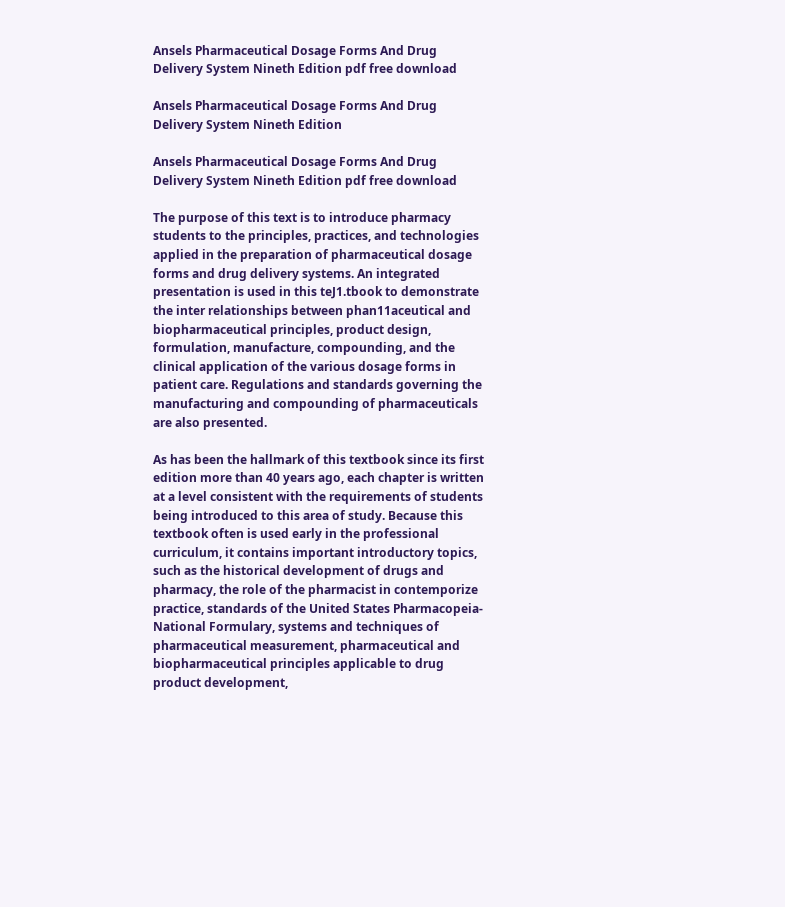Ansels Pharmaceutical Dosage Forms And Drug Delivery System Nineth Edition pdf free download

Ansels Pharmaceutical Dosage Forms And Drug Delivery System Nineth Edition

Ansels Pharmaceutical Dosage Forms And Drug Delivery System Nineth Edition pdf free download

The purpose of this text is to introduce pharmacy students to the principles, practices, and technologies applied in the preparation of pharmaceutical dosage forms and drug delivery systems. An integrated presentation is used in this teJ1.tbook to demonstrate the inter relationships between phan11aceutical and biopharmaceutical principles, product design, formulation, manufacture, compounding, and the clinical application of the various dosage forms in patient care. Regulations and standards governing the manufacturing and compounding of pharmaceuticals are also presented.

As has been the hallmark of this textbook since its first edition more than 40 years ago, each chapter is written at a level consistent with the requirements of students being introduced to this area of study. Because this textbook often is used early in the professional curriculum, it contains important introductory topics, such as the historical development of drugs and pharmacy, the role of the pharmacist in contemporize practice, standards of the United States Pharmacopeia-National Formulary, systems and techniques of pharmaceutical measurement, pharmaceutical and biopharmaceutical principles applicable to drug product development,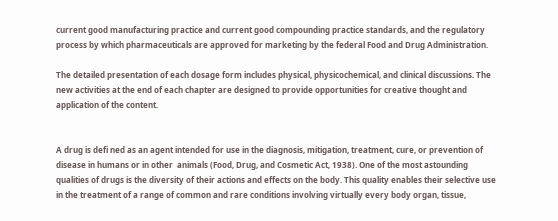current good manufacturing practice and current good compounding practice standards, and the regulatory process by which pharmaceuticals are approved for marketing by the federal Food and Drug Administration.

The detailed presentation of each dosage form includes physical, physicochemical, and clinical discussions. The new activities at the end of each chapter are designed to provide opportunities for creative thought and application of the content.


A drug is defi ned as an agent intended for use in the diagnosis, mitigation, treatment, cure, or prevention of disease in humans or in other  animals (Food, Drug, and Cosmetic Act, 1938). One of the most astounding qualities of drugs is the diversity of their actions and effects on the body. This quality enables their selective use in the treatment of a range of common and rare conditions involving virtually every body organ, tissue,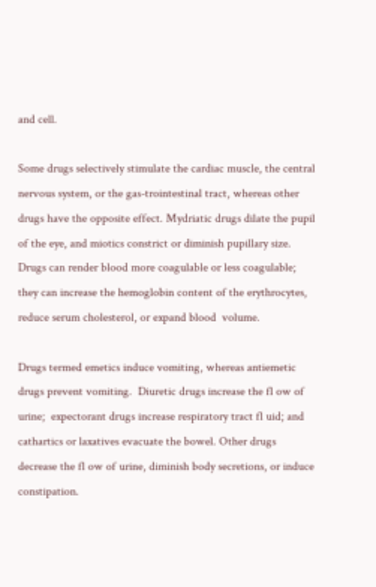and cell.

Some drugs selectively stimulate the cardiac muscle, the central nervous system, or the gas-trointestinal tract, whereas other drugs have the opposite effect. Mydriatic drugs dilate the pupil of the eye, and miotics constrict or diminish pupillary size. Drugs can render blood more coagulable or less coagulable; they can increase the hemoglobin content of the erythrocytes, reduce serum cholesterol, or expand blood  volume.

Drugs termed emetics induce vomiting, whereas antiemetic drugs prevent vomiting.  Diuretic drugs increase the fl ow of urine;  expectorant drugs increase respiratory tract fl uid; and cathartics or laxatives evacuate the bowel. Other drugs decrease the fl ow of urine, diminish body secretions, or induce constipation.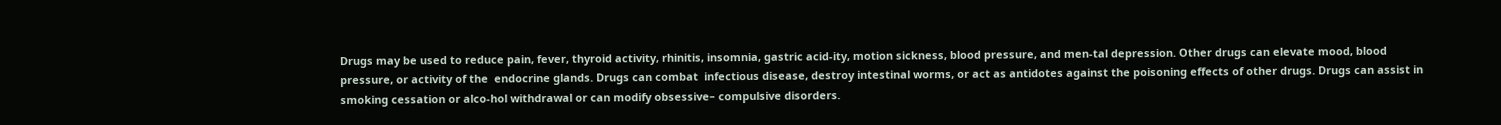Drugs may be used to reduce pain, fever, thyroid activity, rhinitis, insomnia, gastric acid-ity, motion sickness, blood pressure, and men-tal depression. Other drugs can elevate mood, blood pressure, or activity of the  endocrine glands. Drugs can combat  infectious disease, destroy intestinal worms, or act as antidotes against the poisoning effects of other drugs. Drugs can assist in smoking cessation or alco-hol withdrawal or can modify obsessive– compulsive disorders.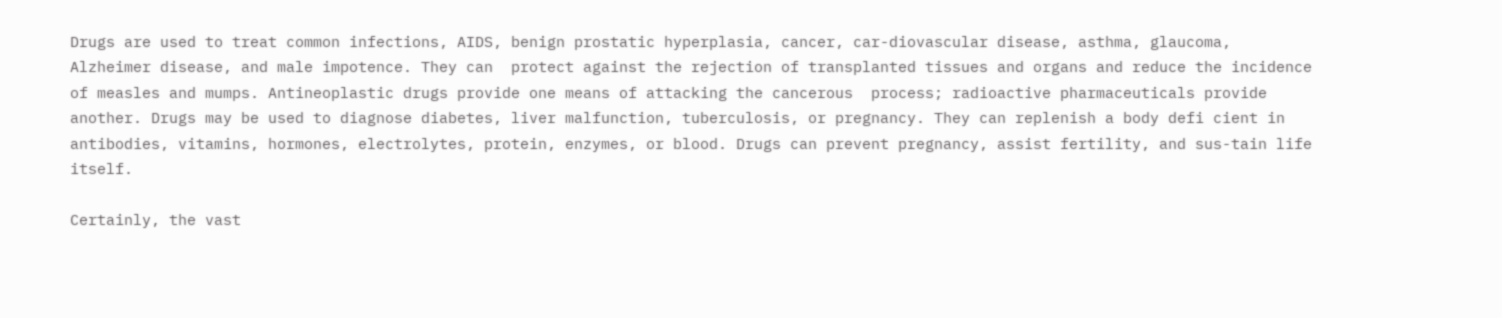Drugs are used to treat common infections, AIDS, benign prostatic hyperplasia, cancer, car-diovascular disease, asthma, glaucoma, Alzheimer disease, and male impotence. They can  protect against the rejection of transplanted tissues and organs and reduce the incidence of measles and mumps. Antineoplastic drugs provide one means of attacking the cancerous  process; radioactive pharmaceuticals provide another. Drugs may be used to diagnose diabetes, liver malfunction, tuberculosis, or pregnancy. They can replenish a body defi cient in antibodies, vitamins, hormones, electrolytes, protein, enzymes, or blood. Drugs can prevent pregnancy, assist fertility, and sus-tain life itself.

Certainly, the vast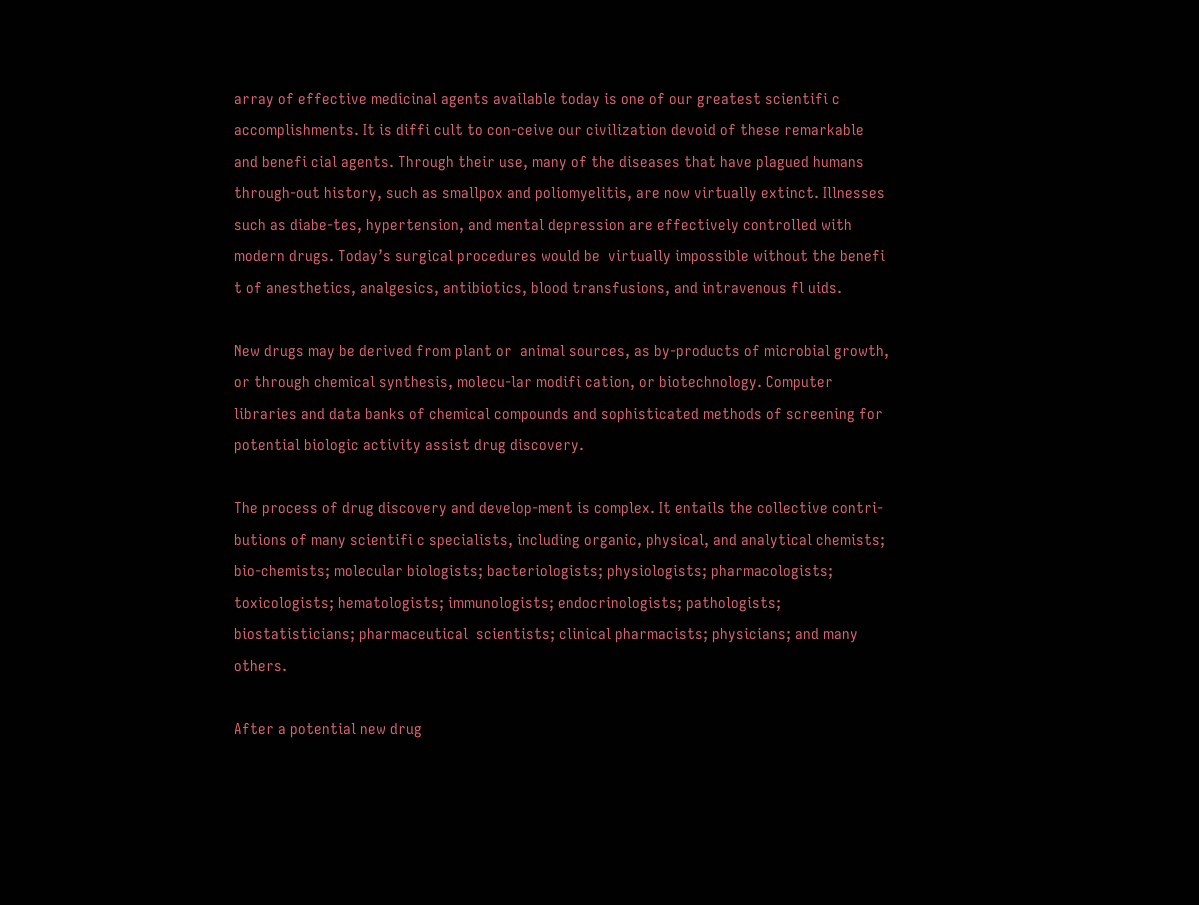array of effective medicinal agents available today is one of our greatest scientifi c accomplishments. It is diffi cult to con-ceive our civilization devoid of these remarkable and benefi cial agents. Through their use, many of the diseases that have plagued humans through-out history, such as smallpox and poliomyelitis, are now virtually extinct. Illnesses such as diabe-tes, hypertension, and mental depression are effectively controlled with modern drugs. Today’s surgical procedures would be  virtually impossible without the benefi t of anesthetics, analgesics, antibiotics, blood transfusions, and intravenous fl uids.

New drugs may be derived from plant or  animal sources, as by-products of microbial growth, or through chemical synthesis, molecu-lar modifi cation, or biotechnology. Computer libraries and data banks of chemical compounds and sophisticated methods of screening for potential biologic activity assist drug discovery.

The process of drug discovery and develop-ment is complex. It entails the collective contri-butions of many scientifi c specialists, including organic, physical, and analytical chemists; bio-chemists; molecular biologists; bacteriologists; physiologists; pharmacologists; toxicologists; hematologists; immunologists; endocrinologists; pathologists; biostatisticians; pharmaceutical  scientists; clinical pharmacists; physicians; and many others.

After a potential new drug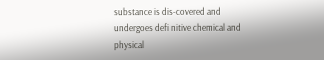substance is dis-covered and undergoes defi nitive chemical and physical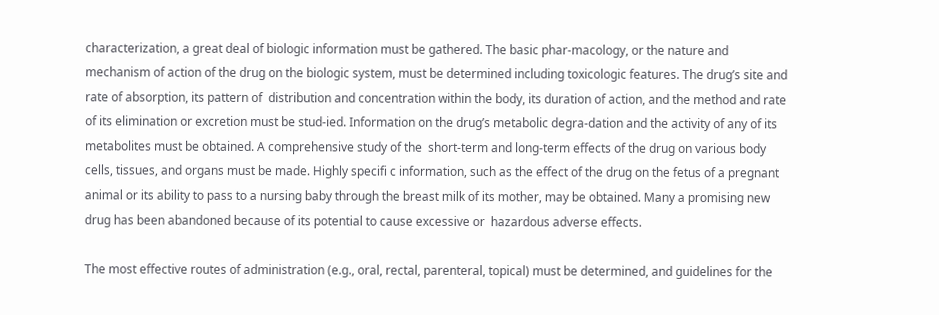characterization, a great deal of biologic information must be gathered. The basic phar-macology, or the nature and mechanism of action of the drug on the biologic system, must be determined including toxicologic features. The drug’s site and rate of absorption, its pattern of  distribution and concentration within the body, its duration of action, and the method and rate of its elimination or excretion must be stud-ied. Information on the drug’s metabolic degra-dation and the activity of any of its metabolites must be obtained. A comprehensive study of the  short-term and long-term effects of the drug on various body cells, tissues, and organs must be made. Highly specifi c information, such as the effect of the drug on the fetus of a pregnant  animal or its ability to pass to a nursing baby through the breast milk of its mother, may be obtained. Many a promising new drug has been abandoned because of its potential to cause excessive or  hazardous adverse effects.

The most effective routes of administration (e.g., oral, rectal, parenteral, topical) must be determined, and guidelines for the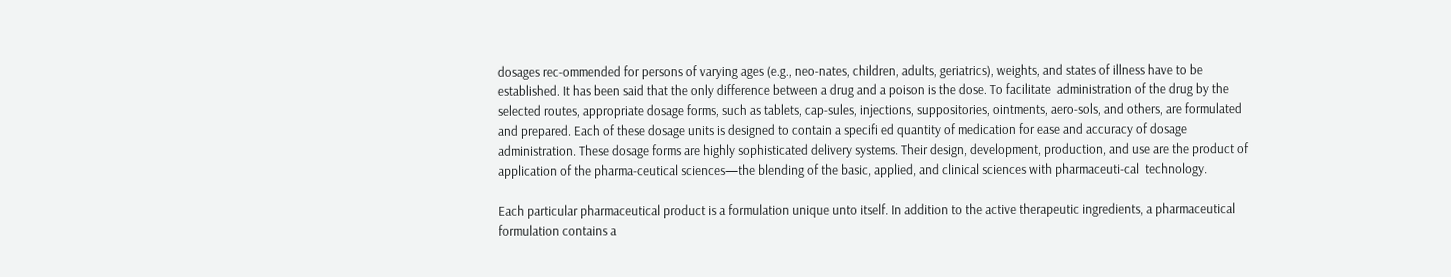dosages rec-ommended for persons of varying ages (e.g., neo-nates, children, adults, geriatrics), weights, and states of illness have to be established. It has been said that the only difference between a drug and a poison is the dose. To facilitate  administration of the drug by the selected routes, appropriate dosage forms, such as tablets, cap-sules, injections, suppositories, ointments, aero-sols, and others, are formulated and prepared. Each of these dosage units is designed to contain a specifi ed quantity of medication for ease and accuracy of dosage administration. These dosage forms are highly sophisticated delivery systems. Their design, development, production, and use are the product of application of the pharma-ceutical sciences—the blending of the basic, applied, and clinical sciences with pharmaceuti-cal  technology.

Each particular pharmaceutical product is a formulation unique unto itself. In addition to the active therapeutic ingredients, a pharmaceutical formulation contains a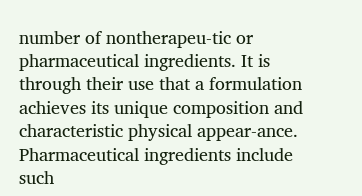number of nontherapeu-tic or pharmaceutical ingredients. It is through their use that a formulation achieves its unique composition and characteristic physical appear-ance. Pharmaceutical ingredients include such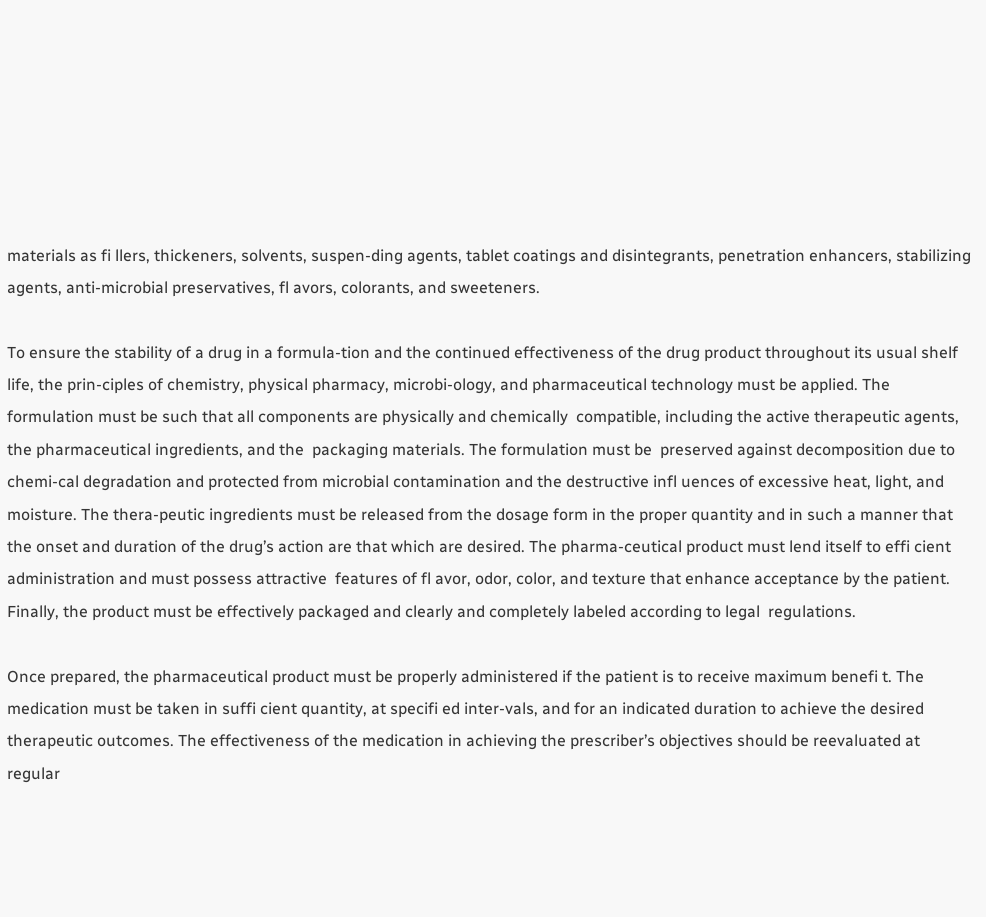materials as fi llers, thickeners, solvents, suspen-ding agents, tablet coatings and disintegrants, penetration enhancers, stabilizing agents, anti-microbial preservatives, fl avors, colorants, and sweeteners.

To ensure the stability of a drug in a formula-tion and the continued effectiveness of the drug product throughout its usual shelf life, the prin-ciples of chemistry, physical pharmacy, microbi-ology, and pharmaceutical technology must be applied. The formulation must be such that all components are physically and chemically  compatible, including the active therapeutic agents, the pharmaceutical ingredients, and the  packaging materials. The formulation must be  preserved against decomposition due to chemi-cal degradation and protected from microbial contamination and the destructive infl uences of excessive heat, light, and moisture. The thera-peutic ingredients must be released from the dosage form in the proper quantity and in such a manner that the onset and duration of the drug’s action are that which are desired. The pharma-ceutical product must lend itself to effi cient administration and must possess attractive  features of fl avor, odor, color, and texture that enhance acceptance by the patient. Finally, the product must be effectively packaged and clearly and completely labeled according to legal  regulations.

Once prepared, the pharmaceutical product must be properly administered if the patient is to receive maximum benefi t. The medication must be taken in suffi cient quantity, at specifi ed inter-vals, and for an indicated duration to achieve the desired therapeutic outcomes. The effectiveness of the medication in achieving the prescriber’s objectives should be reevaluated at regular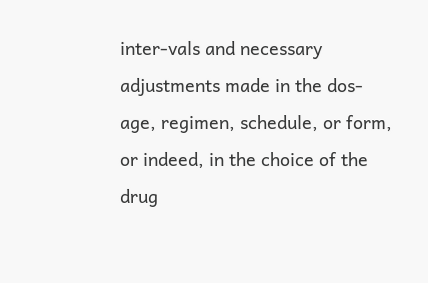inter-vals and necessary adjustments made in the dos-age, regimen, schedule, or form, or indeed, in the choice of the drug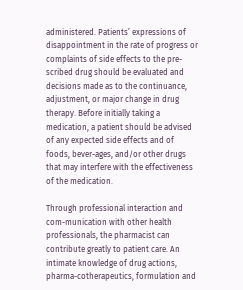administered. Patients’ expressions of disappointment in the rate of progress or complaints of side effects to the pre-scribed drug should be evaluated and decisions made as to the continuance, adjustment, or major change in drug therapy. Before initially taking a medication, a patient should be advised of any expected side effects and of foods, bever-ages, and/or other drugs that may interfere with the effectiveness of the medication.

Through professional interaction and com-munication with other health professionals, the pharmacist can contribute greatly to patient care. An intimate knowledge of drug actions, pharma-cotherapeutics, formulation and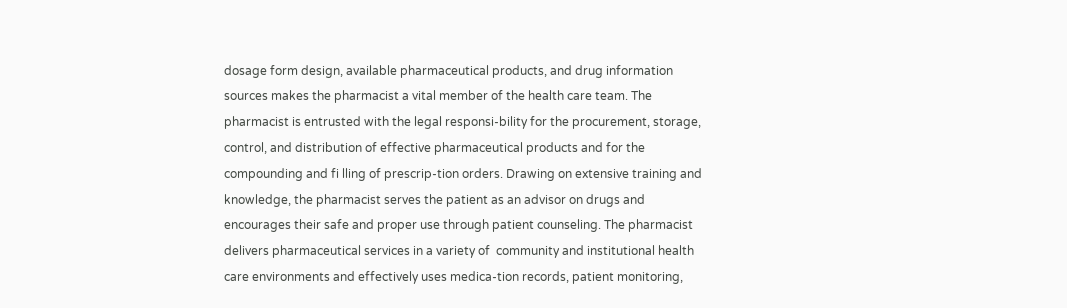dosage form design, available pharmaceutical products, and drug information sources makes the pharmacist a vital member of the health care team. The pharmacist is entrusted with the legal responsi-bility for the procurement, storage,  control, and distribution of effective pharmaceutical products and for the compounding and fi lling of prescrip-tion orders. Drawing on extensive training and knowledge, the pharmacist serves the patient as an advisor on drugs and encourages their safe and proper use through patient counseling. The pharmacist delivers pharmaceutical services in a variety of  community and institutional health care environments and effectively uses medica-tion records, patient monitoring,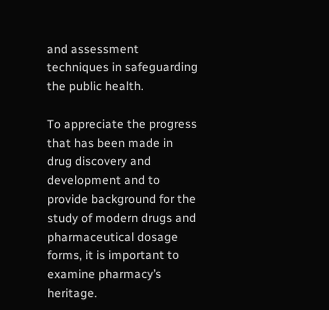and assessment techniques in safeguarding the public health.

To appreciate the progress that has been made in drug discovery and development and to provide background for the study of modern drugs and pharmaceutical dosage forms, it is important to examine pharmacy’s heritage.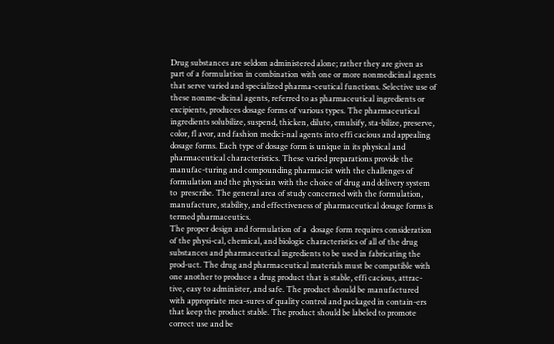Drug substances are seldom administered alone; rather they are given as part of a formulation in combination with one or more nonmedicinal agents that serve varied and specialized pharma-ceutical functions. Selective use of these nonme-dicinal agents, referred to as pharmaceutical ingredients or excipients, produces dosage forms of various types. The pharmaceutical ingredients solubilize, suspend, thicken, dilute, emulsify, sta-bilize, preserve, color, fl avor, and fashion medici-nal agents into effi cacious and appealing dosage forms. Each type of dosage form is unique in its physical and pharmaceutical characteristics. These varied preparations provide the manufac-turing and compounding pharmacist with the challenges of formulation and the physician with the choice of drug and delivery system to  prescribe. The general area of study concerned with the formulation, manufacture, stability, and effectiveness of pharmaceutical dosage forms is termed pharmaceutics.
The proper design and formulation of a  dosage form requires consideration of the physi-cal, chemical, and biologic characteristics of all of the drug substances and pharmaceutical ingredients to be used in fabricating the prod-uct. The drug and pharmaceutical materials must be compatible with one another to produce a drug product that is stable, effi cacious, attrac-tive, easy to administer, and safe. The product should be manufactured with appropriate mea-sures of quality control and packaged in contain-ers that keep the product stable. The product should be labeled to promote correct use and be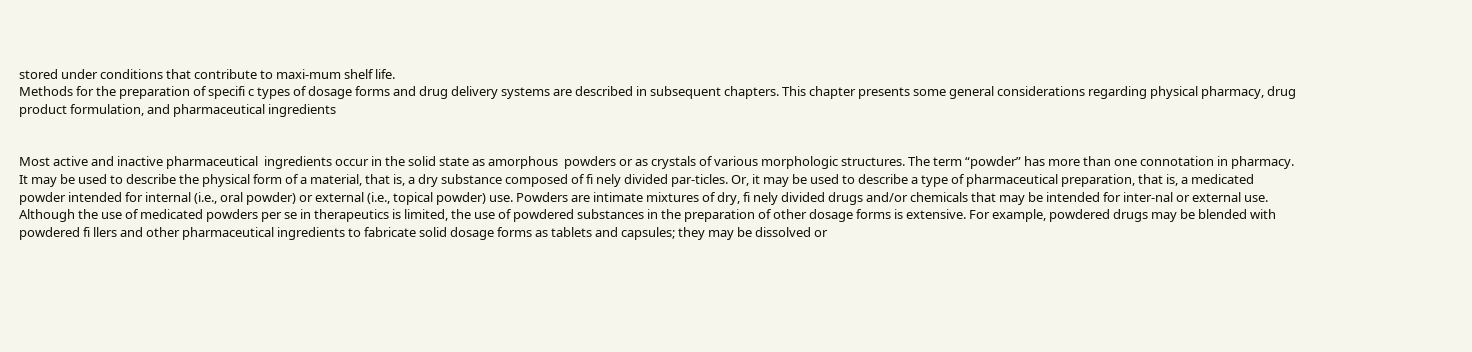stored under conditions that contribute to maxi-mum shelf life.
Methods for the preparation of specifi c types of dosage forms and drug delivery systems are described in subsequent chapters. This chapter presents some general considerations regarding physical pharmacy, drug product formulation, and pharmaceutical ingredients


Most active and inactive pharmaceutical  ingredients occur in the solid state as amorphous  powders or as crystals of various morphologic structures. The term “powder” has more than one connotation in pharmacy. It may be used to describe the physical form of a material, that is, a dry substance composed of fi nely divided par-ticles. Or, it may be used to describe a type of pharmaceutical preparation, that is, a medicated powder intended for internal (i.e., oral powder) or external (i.e., topical powder) use. Powders are intimate mixtures of dry, fi nely divided drugs and/or chemicals that may be intended for inter-nal or external use.
Although the use of medicated powders per se in therapeutics is limited, the use of powdered substances in the preparation of other dosage forms is extensive. For example, powdered drugs may be blended with powdered fi llers and other pharmaceutical ingredients to fabricate solid dosage forms as tablets and capsules; they may be dissolved or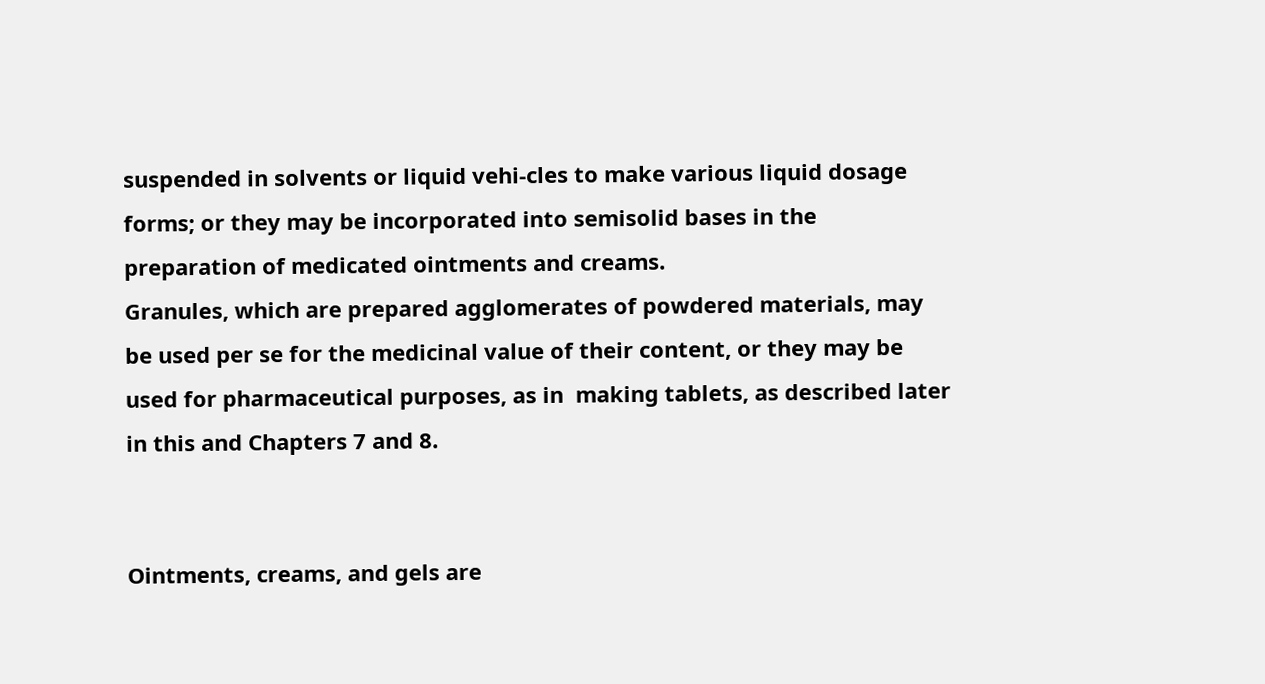suspended in solvents or liquid vehi-cles to make various liquid dosage forms; or they may be incorporated into semisolid bases in the preparation of medicated ointments and creams.
Granules, which are prepared agglomerates of powdered materials, may be used per se for the medicinal value of their content, or they may be used for pharmaceutical purposes, as in  making tablets, as described later in this and Chapters 7 and 8.


Ointments, creams, and gels are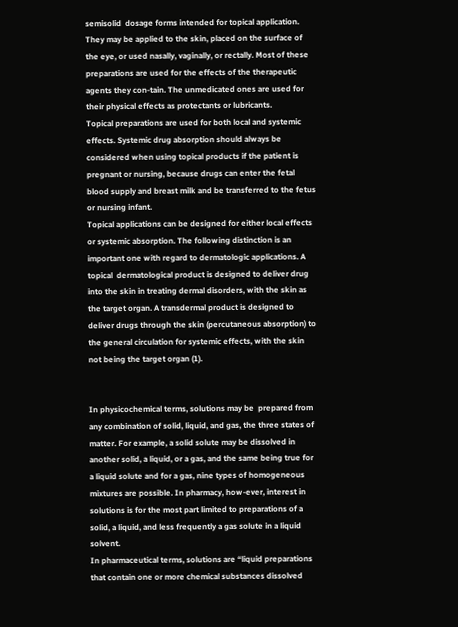semisolid  dosage forms intended for topical application. They may be applied to the skin, placed on the surface of the eye, or used nasally, vaginally, or rectally. Most of these preparations are used for the effects of the therapeutic agents they con-tain. The unmedicated ones are used for their physical effects as protectants or lubricants.
Topical preparations are used for both local and systemic effects. Systemic drug absorption should always be considered when using topical products if the patient is pregnant or nursing, because drugs can enter the fetal blood supply and breast milk and be transferred to the fetus or nursing infant.
Topical applications can be designed for either local effects or systemic absorption. The following distinction is an important one with regard to dermatologic applications. A topical  dermatological product is designed to deliver drug into the skin in treating dermal disorders, with the skin as the target organ. A transdermal product is designed to deliver drugs through the skin (percutaneous absorption) to the general circulation for systemic effects, with the skin not being the target organ (1).


In physicochemical terms, solutions may be  prepared from any combination of solid, liquid, and gas, the three states of matter. For example, a solid solute may be dissolved in another solid, a liquid, or a gas, and the same being true for a liquid solute and for a gas, nine types of homogeneous mixtures are possible. In pharmacy, how-ever, interest in solutions is for the most part limited to preparations of a solid, a liquid, and less frequently a gas solute in a liquid solvent.
In pharmaceutical terms, solutions are “liquid preparations that contain one or more chemical substances dissolved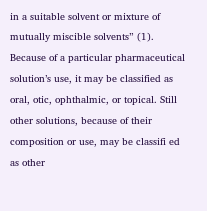in a suitable solvent or mixture of mutually miscible solvents” (1). Because of a particular pharmaceutical solution’s use, it may be classified as oral, otic, ophthalmic, or topical. Still other solutions, because of their composition or use, may be classifi ed as other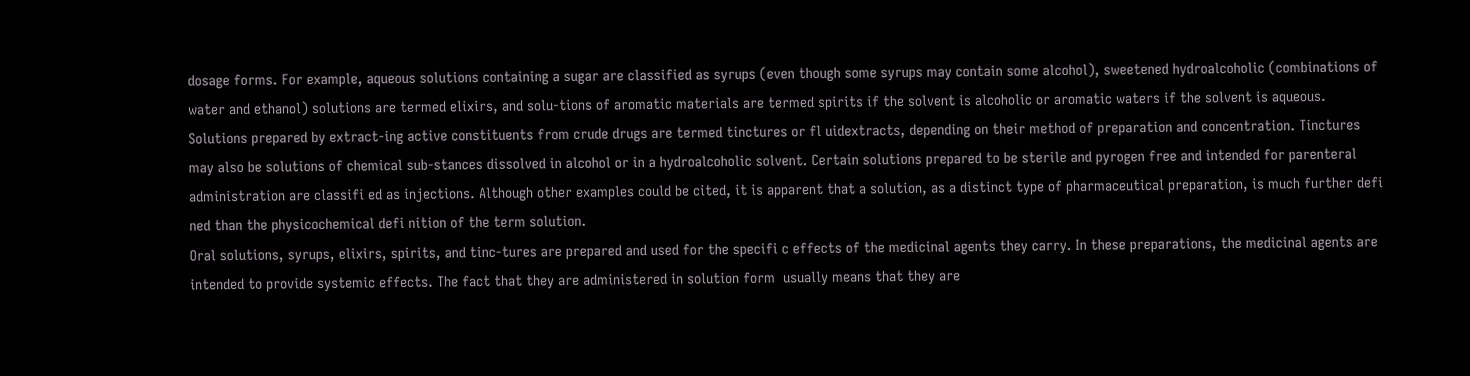dosage forms. For example, aqueous solutions containing a sugar are classified as syrups (even though some syrups may contain some alcohol), sweetened hydroalcoholic (combinations of water and ethanol) solutions are termed elixirs, and solu-tions of aromatic materials are termed spirits if the solvent is alcoholic or aromatic waters if the solvent is aqueous. Solutions prepared by extract-ing active constituents from crude drugs are termed tinctures or fl uidextracts, depending on their method of preparation and concentration. Tinctures may also be solutions of chemical sub-stances dissolved in alcohol or in a hydroalcoholic solvent. Certain solutions prepared to be sterile and pyrogen free and intended for parenteral administration are classifi ed as injections. Although other examples could be cited, it is apparent that a solution, as a distinct type of pharmaceutical preparation, is much further defi ned than the physicochemical defi nition of the term solution.
Oral solutions, syrups, elixirs, spirits, and tinc-tures are prepared and used for the specifi c effects of the medicinal agents they carry. In these preparations, the medicinal agents are intended to provide systemic effects. The fact that they are administered in solution form  usually means that they are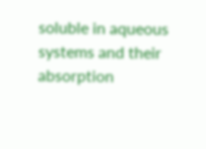soluble in aqueous systems and their absorption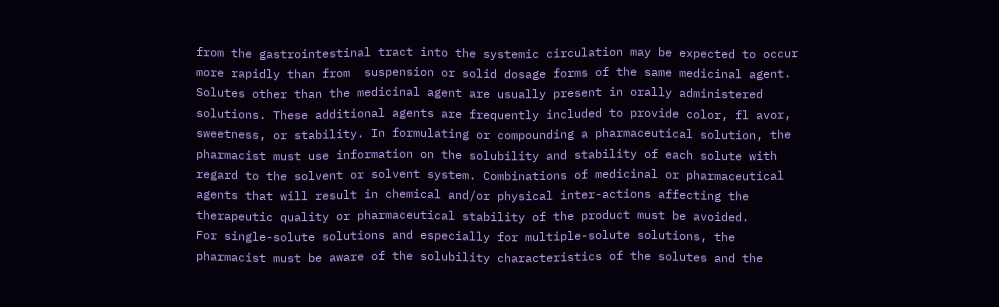from the gastrointestinal tract into the systemic circulation may be expected to occur more rapidly than from  suspension or solid dosage forms of the same medicinal agent.
Solutes other than the medicinal agent are usually present in orally administered solutions. These additional agents are frequently included to provide color, fl avor, sweetness, or stability. In formulating or compounding a pharmaceutical solution, the pharmacist must use information on the solubility and stability of each solute with regard to the solvent or solvent system. Combinations of medicinal or pharmaceutical agents that will result in chemical and/or physical inter-actions affecting the therapeutic quality or pharmaceutical stability of the product must be avoided.
For single-solute solutions and especially for multiple-solute solutions, the pharmacist must be aware of the solubility characteristics of the solutes and the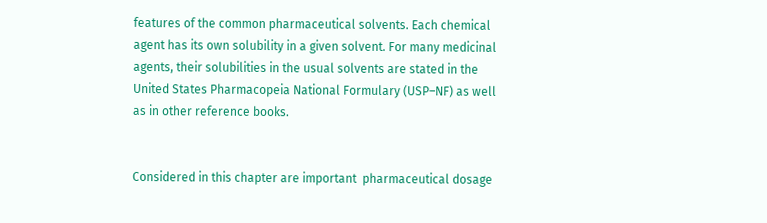features of the common pharmaceutical solvents. Each chemical agent has its own solubility in a given solvent. For many medicinal agents, their solubilities in the usual solvents are stated in the United States Pharmacopeia National Formulary (USP–NF) as well as in other reference books.


Considered in this chapter are important  pharmaceutical dosage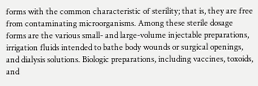forms with the common characteristic of sterility; that is, they are free from contaminating microorganisms. Among these sterile dosage forms are the various small- and large-volume injectable preparations, irrigation fluids intended to bathe body wounds or surgical openings, and dialysis solutions. Biologic preparations, including vaccines, toxoids, and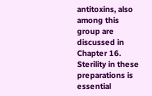antitoxins, also among this group are discussed in Chapter 16. Sterility in these preparations is essential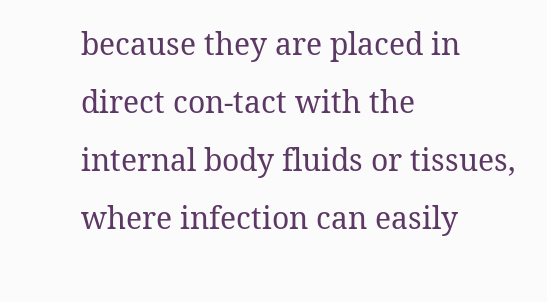because they are placed in direct con-tact with the internal body fluids or tissues, where infection can easily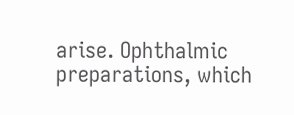arise. Ophthalmic preparations, which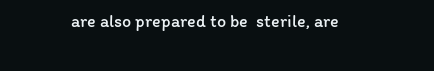are also prepared to be  sterile, are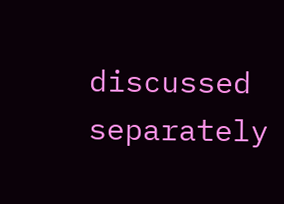discussed separately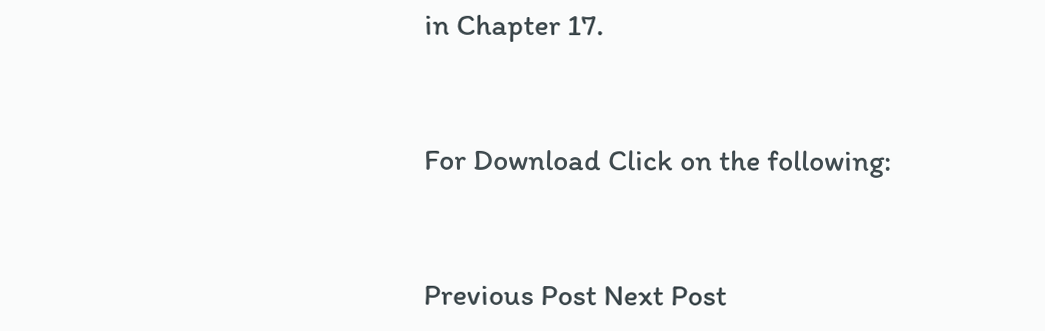in Chapter 17.


For Download Click on the following:


Previous Post Next Post